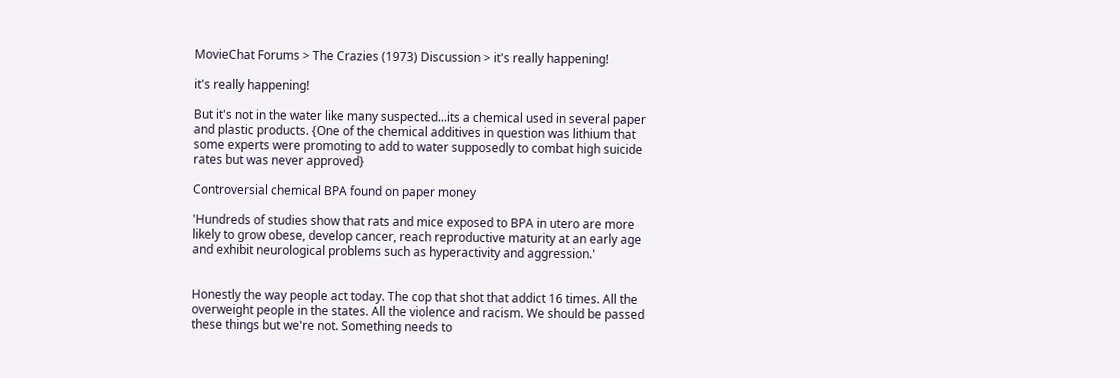MovieChat Forums > The Crazies (1973) Discussion > it's really happening!

it's really happening!

But it's not in the water like many suspected...its a chemical used in several paper and plastic products. {One of the chemical additives in question was lithium that some experts were promoting to add to water supposedly to combat high suicide rates but was never approved}

Controversial chemical BPA found on paper money

'Hundreds of studies show that rats and mice exposed to BPA in utero are more likely to grow obese, develop cancer, reach reproductive maturity at an early age and exhibit neurological problems such as hyperactivity and aggression.'


Honestly the way people act today. The cop that shot that addict 16 times. All the overweight people in the states. All the violence and racism. We should be passed these things but we're not. Something needs to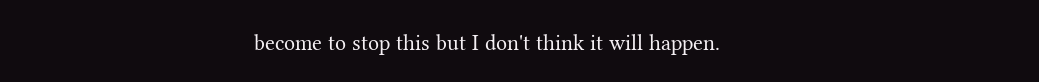become to stop this but I don't think it will happen.